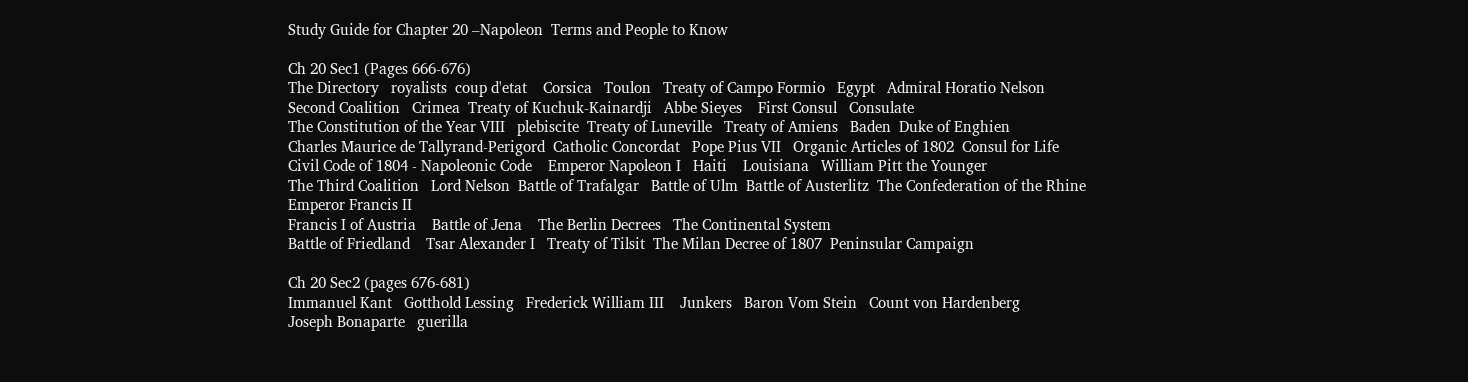Study Guide for Chapter 20 –Napoleon  Terms and People to Know

Ch 20 Sec1 (Pages 666-676)
The Directory   royalists  coup d'etat    Corsica   Toulon   Treaty of Campo Formio   Egypt   Admiral Horatio Nelson
Second Coalition   Crimea  Treaty of Kuchuk-Kainardji   Abbe Sieyes    First Consul   Consulate
The Constitution of the Year VIII   plebiscite  Treaty of Luneville   Treaty of Amiens   Baden  Duke of Enghien
Charles Maurice de Tallyrand-Perigord  Catholic Concordat   Pope Pius VII   Organic Articles of 1802  Consul for Life
Civil Code of 1804 - Napoleonic Code    Emperor Napoleon I   Haiti    Louisiana   William Pitt the Younger
The Third Coalition   Lord Nelson  Battle of Trafalgar   Battle of Ulm  Battle of Austerlitz  The Confederation of the Rhine Emperor Francis II
Francis I of Austria    Battle of Jena    The Berlin Decrees   The Continental System
Battle of Friedland    Tsar Alexander I   Treaty of Tilsit  The Milan Decree of 1807  Peninsular Campaign

Ch 20 Sec2 (pages 676-681)
Immanuel Kant   Gotthold Lessing   Frederick William III    Junkers   Baron Vom Stein   Count von Hardenberg
Joseph Bonaparte   guerilla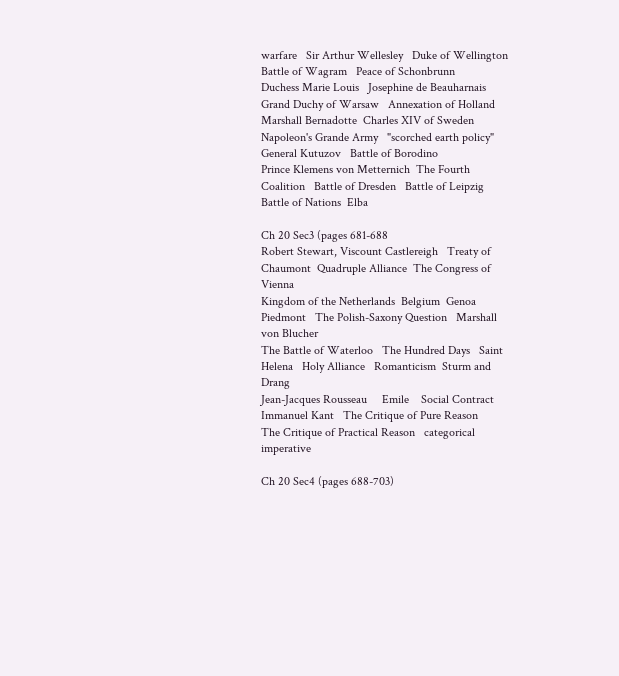warfare   Sir Arthur Wellesley   Duke of Wellington   Battle of Wagram   Peace of Schonbrunn
Duchess Marie Louis   Josephine de Beauharnais  Grand Duchy of Warsaw   Annexation of Holland   Marshall Bernadotte  Charles XIV of Sweden  Napoleon's Grande Army   "scorched earth policy"   General Kutuzov   Battle of Borodino
Prince Klemens von Metternich  The Fourth Coalition   Battle of Dresden   Battle of Leipzig  Battle of Nations  Elba

Ch 20 Sec3 (pages 681-688
Robert Stewart, Viscount Castlereigh   Treaty of Chaumont  Quadruple Alliance  The Congress of Vienna
Kingdom of the Netherlands  Belgium  Genoa    Piedmont   The Polish-Saxony Question   Marshall von Blucher
The Battle of Waterloo   The Hundred Days   Saint Helena   Holy Alliance   Romanticism  Sturm and Drang
Jean-Jacques Rousseau     Emile    Social Contract   Immanuel Kant   The Critique of Pure Reason
The Critique of Practical Reason   categorical imperative

Ch 20 Sec4 (pages 688-703)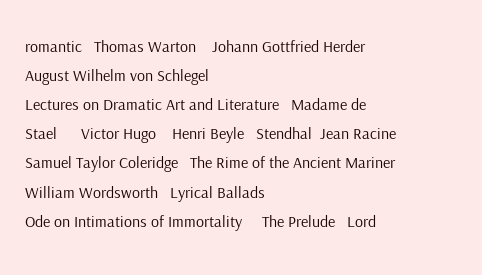romantic   Thomas Warton    Johann Gottfried Herder   August Wilhelm von Schlegel
Lectures on Dramatic Art and Literature   Madame de Stael      Victor Hugo    Henri Beyle   Stendhal  Jean Racine
Samuel Taylor Coleridge   The Rime of the Ancient Mariner   William Wordsworth   Lyrical Ballads
Ode on Intimations of Immortality     The Prelude   Lord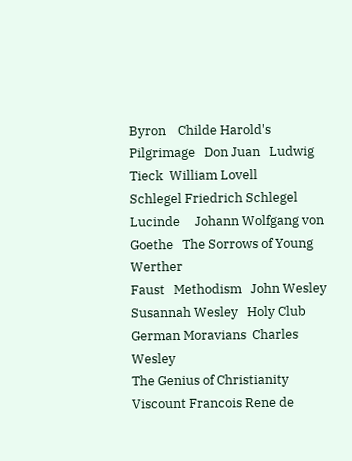Byron    Childe Harold's Pilgrimage   Don Juan   Ludwig Tieck  William Lovell
Schlegel Friedrich Schlegel   Lucinde     Johann Wolfgang von Goethe   The Sorrows of Young Werther
Faust   Methodism   John Wesley   Susannah Wesley   Holy Club    German Moravians  Charles Wesley
The Genius of Christianity   Viscount Francois Rene de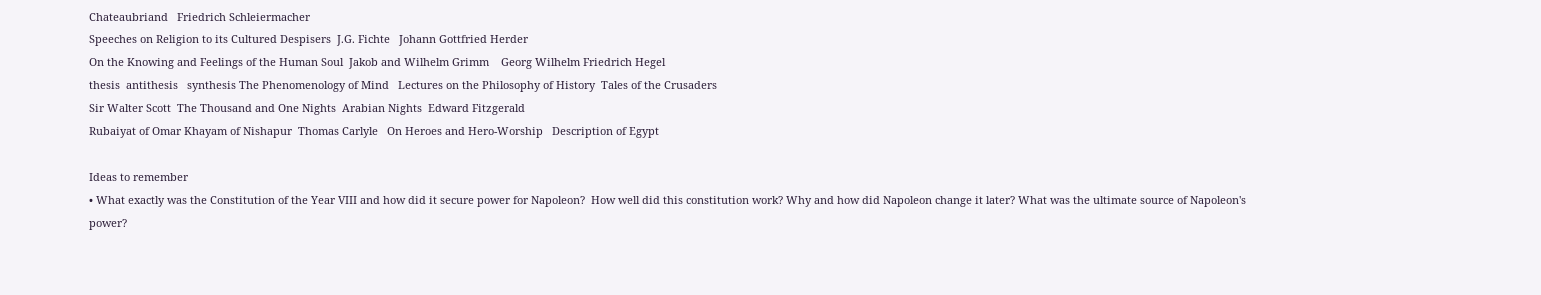Chateaubriand   Friedrich Schleiermacher
Speeches on Religion to its Cultured Despisers  J.G. Fichte   Johann Gottfried Herder
On the Knowing and Feelings of the Human Soul  Jakob and Wilhelm Grimm    Georg Wilhelm Friedrich Hegel
thesis  antithesis   synthesis The Phenomenology of Mind   Lectures on the Philosophy of History  Tales of the Crusaders
Sir Walter Scott  The Thousand and One Nights  Arabian Nights  Edward Fitzgerald
Rubaiyat of Omar Khayam of Nishapur  Thomas Carlyle   On Heroes and Hero-Worship   Description of Egypt

Ideas to remember
• What exactly was the Constitution of the Year VIII and how did it secure power for Napoleon?  How well did this constitution work? Why and how did Napoleon change it later? What was the ultimate source of Napoleon's power?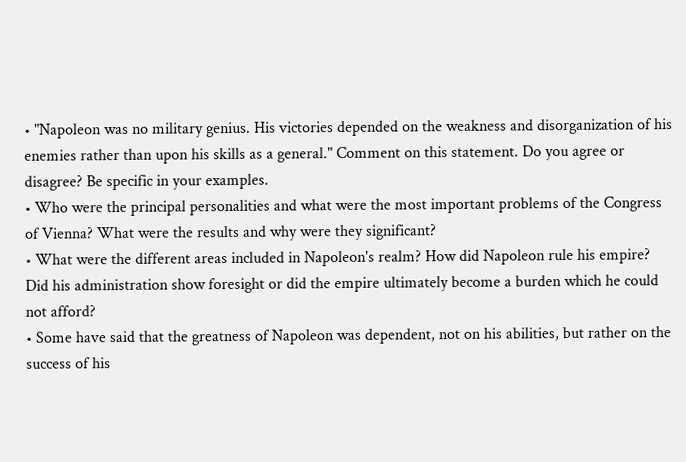• "Napoleon was no military genius. His victories depended on the weakness and disorganization of his enemies rather than upon his skills as a general." Comment on this statement. Do you agree or disagree? Be specific in your examples.
• Who were the principal personalities and what were the most important problems of the Congress of Vienna? What were the results and why were they significant?
• What were the different areas included in Napoleon's realm? How did Napoleon rule his empire? Did his administration show foresight or did the empire ultimately become a burden which he could not afford?
• Some have said that the greatness of Napoleon was dependent, not on his abilities, but rather on the success of his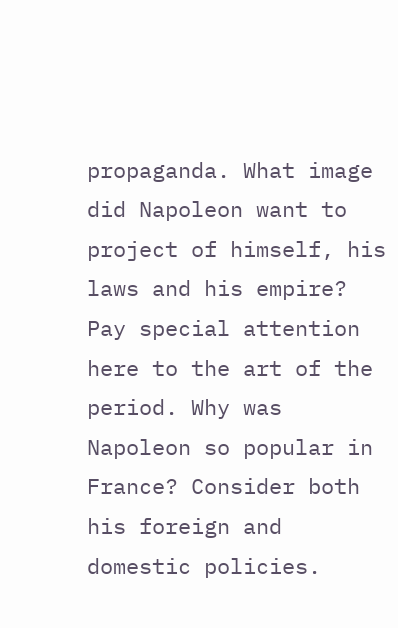propaganda. What image did Napoleon want to project of himself, his laws and his empire? Pay special attention here to the art of the period. Why was Napoleon so popular in France? Consider both his foreign and domestic policies.